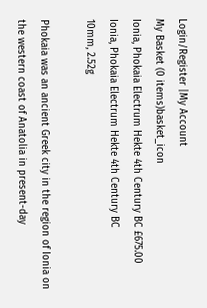Login/Register |My Account
My Basket (0 items)basket_icon
Ionia, Phokaia Electrum Hekte 4th Century BC £675.00
Ionia, Phokaia Electrum Hekte 4th Century BC
10mm, 2.52g

Phokaia was an ancient Greek city in the region of Ionia on the western coast of Anatolia in present-day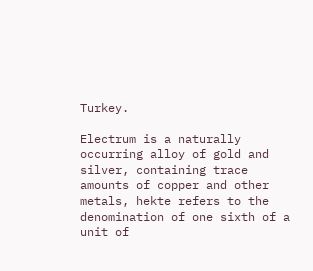Turkey.

Electrum is a naturally occurring alloy of gold and silver, containing trace amounts of copper and other metals, hekte refers to the denomination of one sixth of a unit of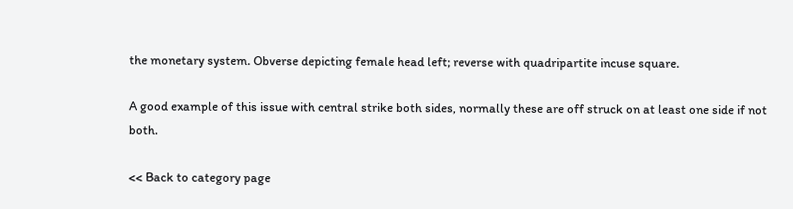the monetary system. Obverse depicting female head left; reverse with quadripartite incuse square.

A good example of this issue with central strike both sides, normally these are off struck on at least one side if not both.

<< Back to category page